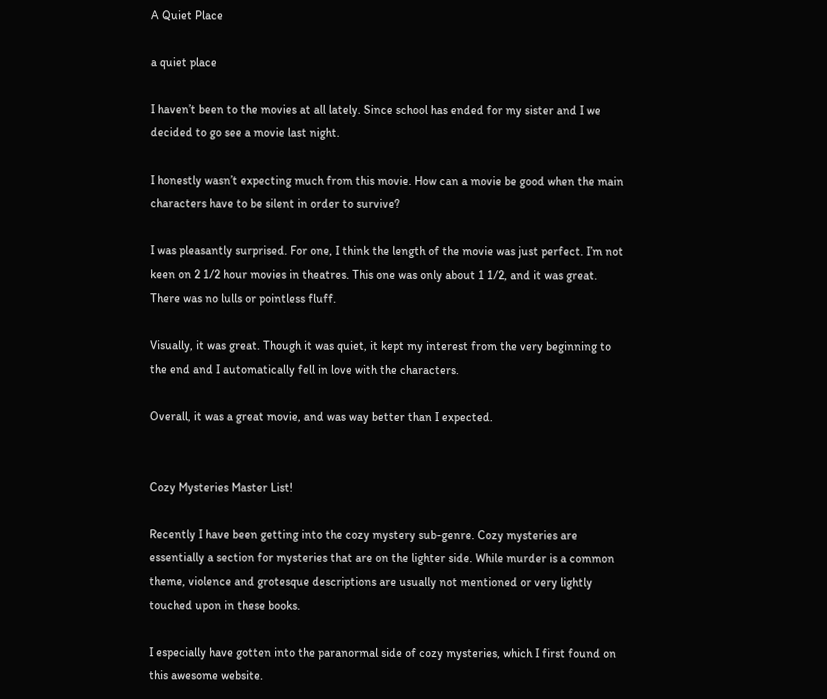A Quiet Place

a quiet place

I haven’t been to the movies at all lately. Since school has ended for my sister and I we decided to go see a movie last night.

I honestly wasn’t expecting much from this movie. How can a movie be good when the main characters have to be silent in order to survive?

I was pleasantly surprised. For one, I think the length of the movie was just perfect. I’m not keen on 2 1/2 hour movies in theatres. This one was only about 1 1/2, and it was great. There was no lulls or pointless fluff.

Visually, it was great. Though it was quiet, it kept my interest from the very beginning to the end and I automatically fell in love with the characters.

Overall, it was a great movie, and was way better than I expected.


Cozy Mysteries Master List!

Recently I have been getting into the cozy mystery sub-genre. Cozy mysteries are essentially a section for mysteries that are on the lighter side. While murder is a common theme, violence and grotesque descriptions are usually not mentioned or very lightly touched upon in these books.

I especially have gotten into the paranormal side of cozy mysteries, which I first found on this awesome website.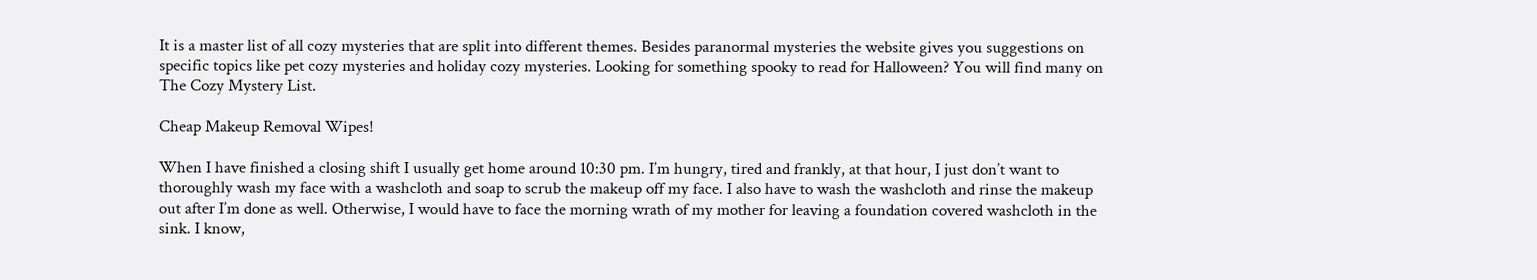It is a master list of all cozy mysteries that are split into different themes. Besides paranormal mysteries the website gives you suggestions on specific topics like pet cozy mysteries and holiday cozy mysteries. Looking for something spooky to read for Halloween? You will find many on The Cozy Mystery List.

Cheap Makeup Removal Wipes!

When I have finished a closing shift I usually get home around 10:30 pm. I’m hungry, tired and frankly, at that hour, I just don’t want to thoroughly wash my face with a washcloth and soap to scrub the makeup off my face. I also have to wash the washcloth and rinse the makeup out after I’m done as well. Otherwise, I would have to face the morning wrath of my mother for leaving a foundation covered washcloth in the sink. I know,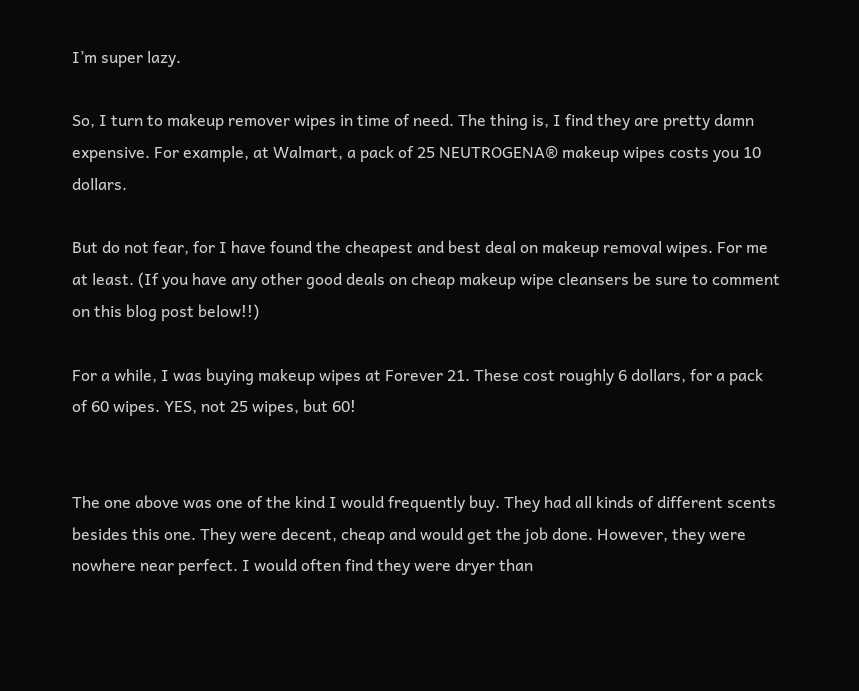I’m super lazy.

So, I turn to makeup remover wipes in time of need. The thing is, I find they are pretty damn expensive. For example, at Walmart, a pack of 25 NEUTROGENA® makeup wipes costs you 10 dollars.

But do not fear, for I have found the cheapest and best deal on makeup removal wipes. For me at least. (If you have any other good deals on cheap makeup wipe cleansers be sure to comment on this blog post below!!)

For a while, I was buying makeup wipes at Forever 21. These cost roughly 6 dollars, for a pack of 60 wipes. YES, not 25 wipes, but 60!


The one above was one of the kind I would frequently buy. They had all kinds of different scents besides this one. They were decent, cheap and would get the job done. However, they were nowhere near perfect. I would often find they were dryer than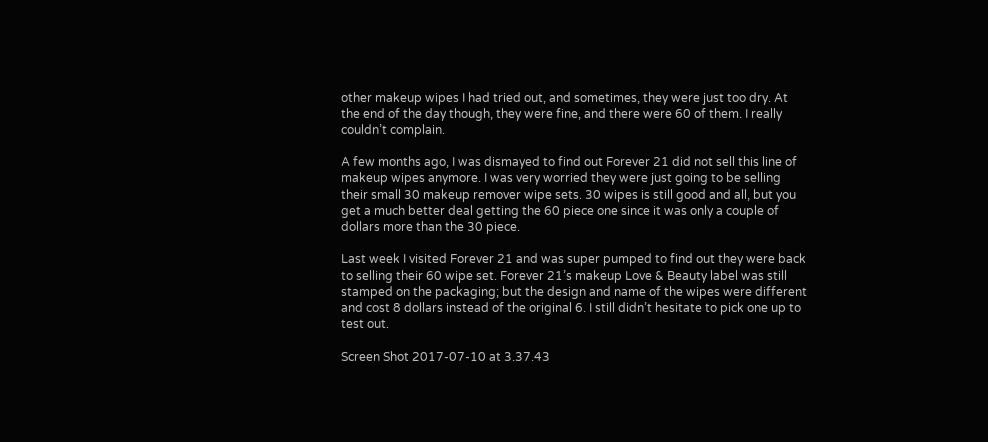other makeup wipes I had tried out, and sometimes, they were just too dry. At the end of the day though, they were fine, and there were 60 of them. I really couldn’t complain.

A few months ago, I was dismayed to find out Forever 21 did not sell this line of makeup wipes anymore. I was very worried they were just going to be selling their small 30 makeup remover wipe sets. 30 wipes is still good and all, but you get a much better deal getting the 60 piece one since it was only a couple of dollars more than the 30 piece.

Last week I visited Forever 21 and was super pumped to find out they were back to selling their 60 wipe set. Forever 21’s makeup Love & Beauty label was still stamped on the packaging; but the design and name of the wipes were different and cost 8 dollars instead of the original 6. I still didn’t hesitate to pick one up to test out.

Screen Shot 2017-07-10 at 3.37.43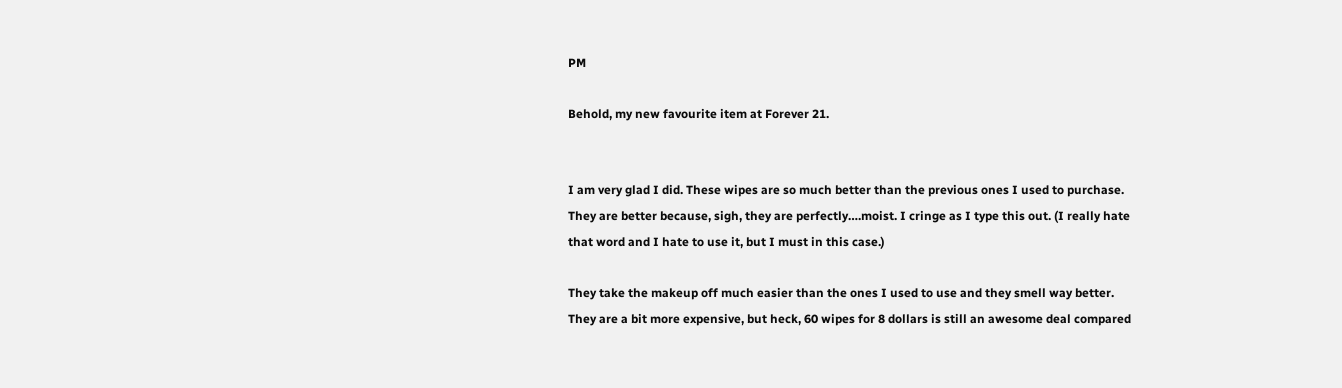PM

Behold, my new favourite item at Forever 21.


I am very glad I did. These wipes are so much better than the previous ones I used to purchase. They are better because, sigh, they are perfectly….moist. I cringe as I type this out. (I really hate that word and I hate to use it, but I must in this case.)

They take the makeup off much easier than the ones I used to use and they smell way better. They are a bit more expensive, but heck, 60 wipes for 8 dollars is still an awesome deal compared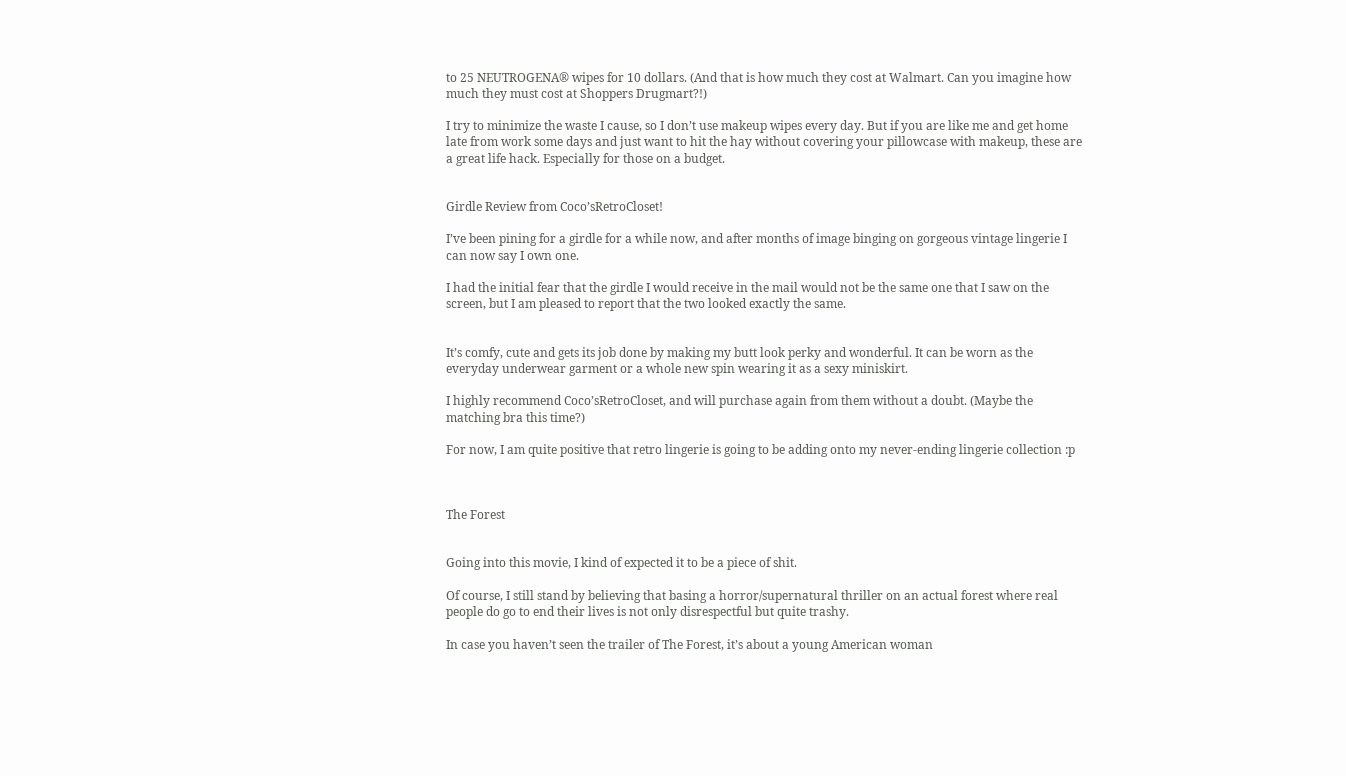to 25 NEUTROGENA® wipes for 10 dollars. (And that is how much they cost at Walmart. Can you imagine how much they must cost at Shoppers Drugmart?!)

I try to minimize the waste I cause, so I don’t use makeup wipes every day. But if you are like me and get home late from work some days and just want to hit the hay without covering your pillowcase with makeup, these are a great life hack. Especially for those on a budget.


Girdle Review from Coco’sRetroCloset!

I’ve been pining for a girdle for a while now, and after months of image binging on gorgeous vintage lingerie I can now say I own one.

I had the initial fear that the girdle I would receive in the mail would not be the same one that I saw on the screen, but I am pleased to report that the two looked exactly the same.


It’s comfy, cute and gets its job done by making my butt look perky and wonderful. It can be worn as the everyday underwear garment or a whole new spin wearing it as a sexy miniskirt.

I highly recommend Coco’sRetroCloset, and will purchase again from them without a doubt. (Maybe the matching bra this time?)

For now, I am quite positive that retro lingerie is going to be adding onto my never-ending lingerie collection :p



The Forest


Going into this movie, I kind of expected it to be a piece of shit.

Of course, I still stand by believing that basing a horror/supernatural thriller on an actual forest where real people do go to end their lives is not only disrespectful but quite trashy.

In case you haven’t seen the trailer of The Forest, it’s about a young American woman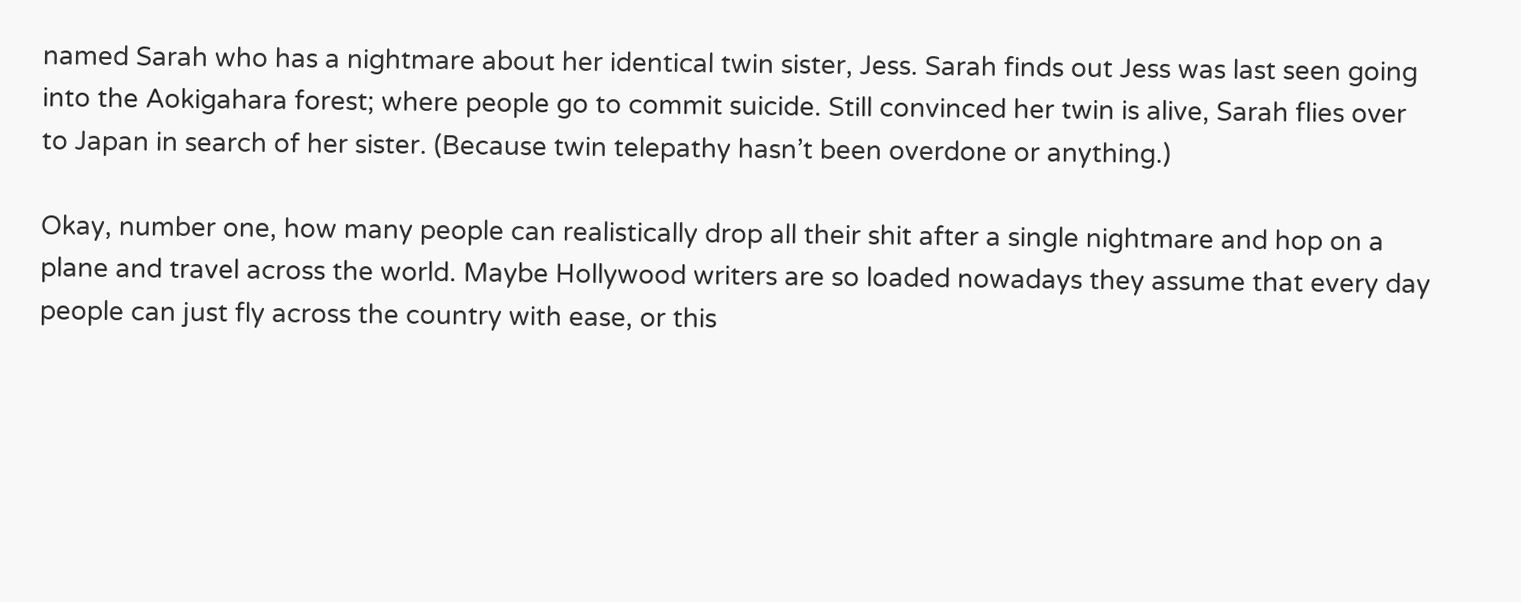named Sarah who has a nightmare about her identical twin sister, Jess. Sarah finds out Jess was last seen going into the Aokigahara forest; where people go to commit suicide. Still convinced her twin is alive, Sarah flies over to Japan in search of her sister. (Because twin telepathy hasn’t been overdone or anything.)

Okay, number one, how many people can realistically drop all their shit after a single nightmare and hop on a plane and travel across the world. Maybe Hollywood writers are so loaded nowadays they assume that every day people can just fly across the country with ease, or this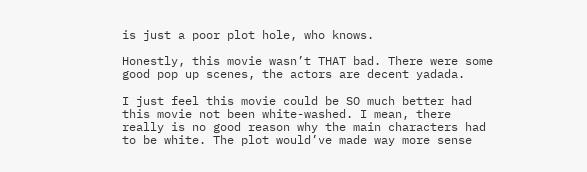is just a poor plot hole, who knows.

Honestly, this movie wasn’t THAT bad. There were some good pop up scenes, the actors are decent yadada.

I just feel this movie could be SO much better had this movie not been white-washed. I mean, there really is no good reason why the main characters had to be white. The plot would’ve made way more sense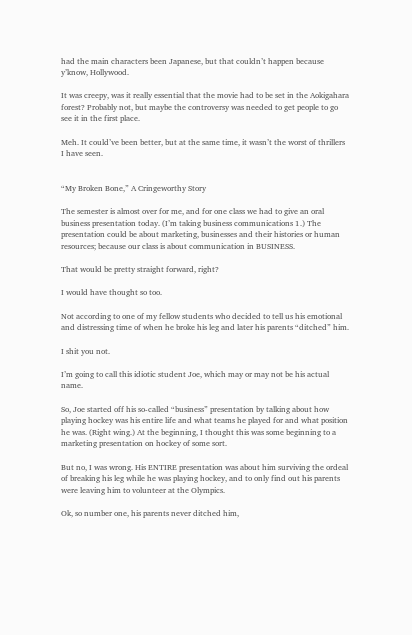had the main characters been Japanese, but that couldn’t happen because y’know, Hollywood.

It was creepy, was it really essential that the movie had to be set in the Aokigahara forest? Probably not, but maybe the controversy was needed to get people to go see it in the first place.

Meh. It could’ve been better, but at the same time, it wasn’t the worst of thrillers I have seen.


“My Broken Bone,” A Cringeworthy Story

The semester is almost over for me, and for one class we had to give an oral business presentation today. (I’m taking business communications 1.) The presentation could be about marketing, businesses and their histories or human resources; because our class is about communication in BUSINESS.

That would be pretty straight forward, right?

I would have thought so too.

Not according to one of my fellow students who decided to tell us his emotional and distressing time of when he broke his leg and later his parents “ditched” him.

I shit you not.

I’m going to call this idiotic student Joe, which may or may not be his actual name.

So, Joe started off his so-called “business” presentation by talking about how playing hockey was his entire life and what teams he played for and what position he was. (Right wing.) At the beginning, I thought this was some beginning to a marketing presentation on hockey of some sort.

But no, I was wrong. His ENTIRE presentation was about him surviving the ordeal of breaking his leg while he was playing hockey, and to only find out his parents were leaving him to volunteer at the Olympics.

Ok, so number one, his parents never ditched him,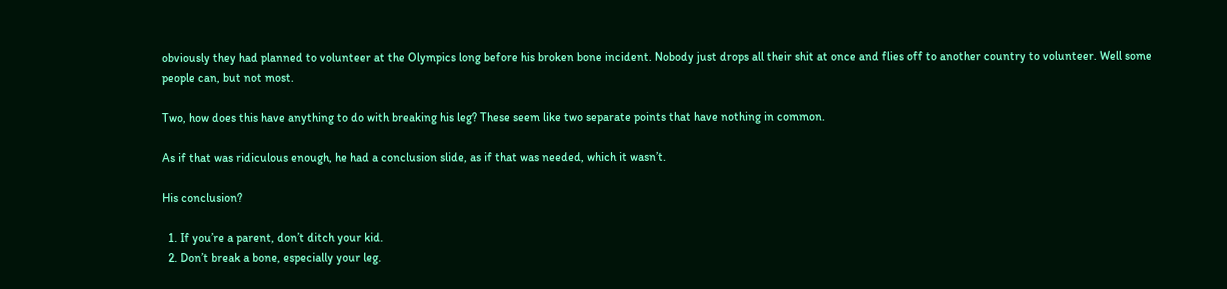obviously they had planned to volunteer at the Olympics long before his broken bone incident. Nobody just drops all their shit at once and flies off to another country to volunteer. Well some people can, but not most.

Two, how does this have anything to do with breaking his leg? These seem like two separate points that have nothing in common.

As if that was ridiculous enough, he had a conclusion slide, as if that was needed, which it wasn’t.

His conclusion?

  1. If you’re a parent, don’t ditch your kid.
  2. Don’t break a bone, especially your leg.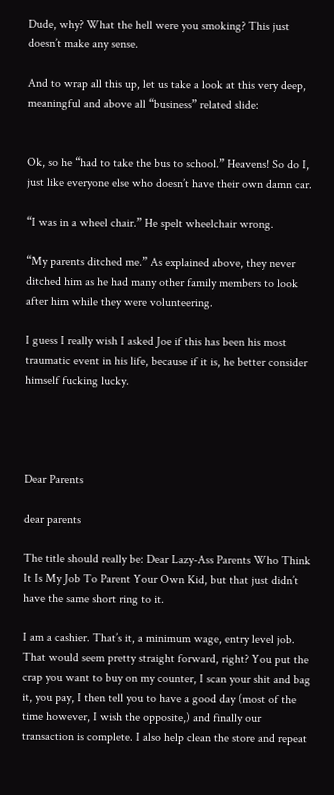Dude, why? What the hell were you smoking? This just doesn’t make any sense.

And to wrap all this up, let us take a look at this very deep, meaningful and above all “business” related slide:


Ok, so he “had to take the bus to school.” Heavens! So do I, just like everyone else who doesn’t have their own damn car.

“I was in a wheel chair.” He spelt wheelchair wrong.

“My parents ditched me.” As explained above, they never ditched him as he had many other family members to look after him while they were volunteering.

I guess I really wish I asked Joe if this has been his most traumatic event in his life, because if it is, he better consider himself fucking lucky.




Dear Parents

dear parents

The title should really be: Dear Lazy-Ass Parents Who Think It Is My Job To Parent Your Own Kid, but that just didn’t have the same short ring to it.

I am a cashier. That’s it, a minimum wage, entry level job. That would seem pretty straight forward, right? You put the crap you want to buy on my counter, I scan your shit and bag it, you pay, I then tell you to have a good day (most of the time however, I wish the opposite,) and finally our transaction is complete. I also help clean the store and repeat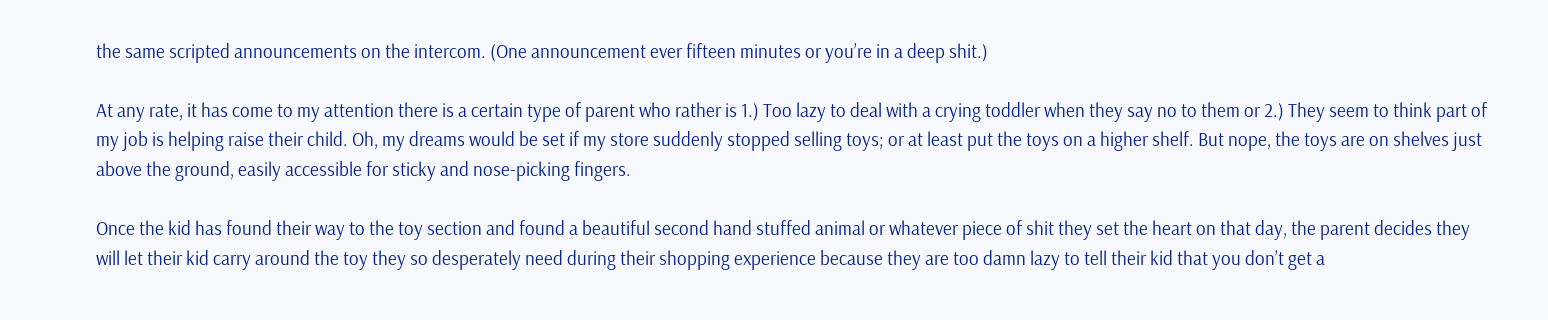the same scripted announcements on the intercom. (One announcement ever fifteen minutes or you’re in a deep shit.)

At any rate, it has come to my attention there is a certain type of parent who rather is 1.) Too lazy to deal with a crying toddler when they say no to them or 2.) They seem to think part of my job is helping raise their child. Oh, my dreams would be set if my store suddenly stopped selling toys; or at least put the toys on a higher shelf. But nope, the toys are on shelves just above the ground, easily accessible for sticky and nose-picking fingers.

Once the kid has found their way to the toy section and found a beautiful second hand stuffed animal or whatever piece of shit they set the heart on that day, the parent decides they will let their kid carry around the toy they so desperately need during their shopping experience because they are too damn lazy to tell their kid that you don’t get a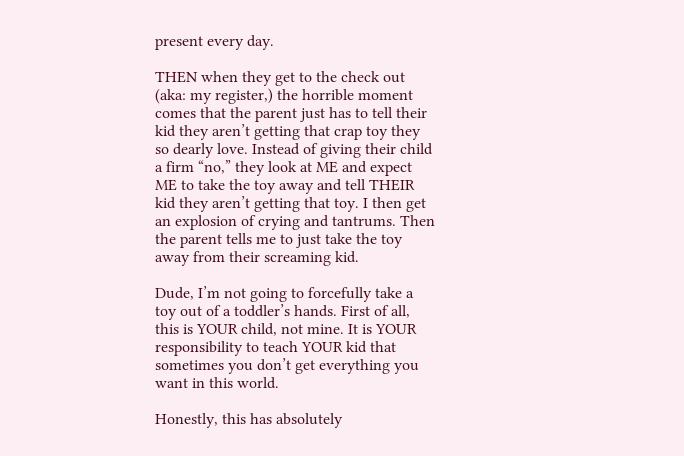present every day.

THEN when they get to the check out (aka: my register,) the horrible moment comes that the parent just has to tell their kid they aren’t getting that crap toy they so dearly love. Instead of giving their child a firm “no,” they look at ME and expect ME to take the toy away and tell THEIR kid they aren’t getting that toy. I then get an explosion of crying and tantrums. Then the parent tells me to just take the toy away from their screaming kid.

Dude, I’m not going to forcefully take a toy out of a toddler’s hands. First of all, this is YOUR child, not mine. It is YOUR responsibility to teach YOUR kid that sometimes you don’t get everything you want in this world.

Honestly, this has absolutely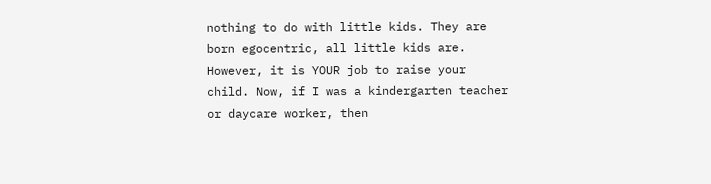nothing to do with little kids. They are born egocentric, all little kids are. However, it is YOUR job to raise your child. Now, if I was a kindergarten teacher or daycare worker, then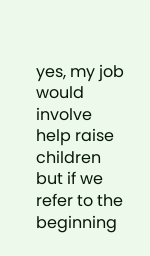yes, my job would involve help raise children but if we refer to the beginning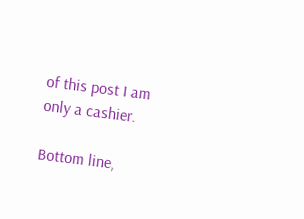of this post I am only a cashier.

Bottom line,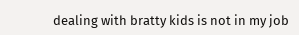dealing with bratty kids is not in my job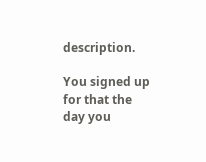description.

You signed up for that the day you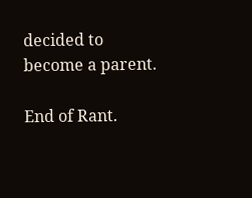decided to become a parent.

End of Rant.